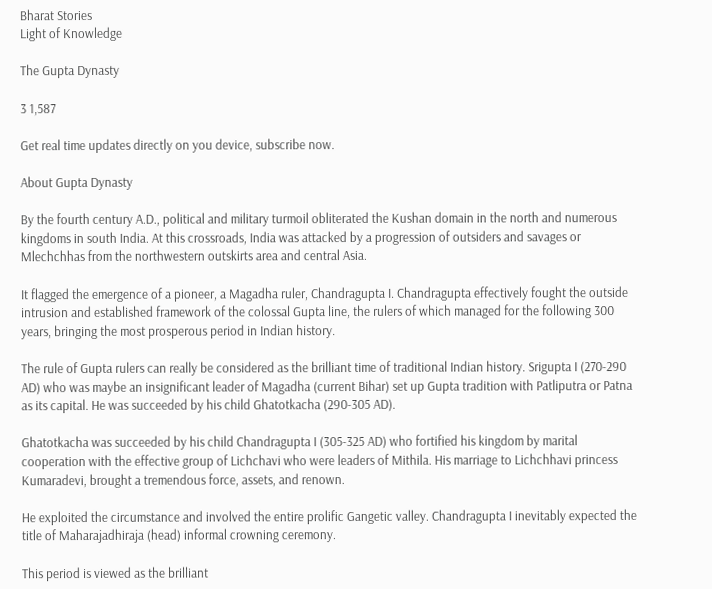Bharat Stories
Light of Knowledge

The Gupta Dynasty

3 1,587

Get real time updates directly on you device, subscribe now.

About Gupta Dynasty

By the fourth century A.D., political and military turmoil obliterated the Kushan domain in the north and numerous kingdoms in south India. At this crossroads, India was attacked by a progression of outsiders and savages or Mlechchhas from the northwestern outskirts area and central Asia.

It flagged the emergence of a pioneer, a Magadha ruler, Chandragupta I. Chandragupta effectively fought the outside intrusion and established framework of the colossal Gupta line, the rulers of which managed for the following 300 years, bringing the most prosperous period in Indian history.

The rule of Gupta rulers can really be considered as the brilliant time of traditional Indian history. Srigupta I (270-290 AD) who was maybe an insignificant leader of Magadha (current Bihar) set up Gupta tradition with Patliputra or Patna as its capital. He was succeeded by his child Ghatotkacha (290-305 AD).

Ghatotkacha was succeeded by his child Chandragupta I (305-325 AD) who fortified his kingdom by marital cooperation with the effective group of Lichchavi who were leaders of Mithila. His marriage to Lichchhavi princess Kumaradevi, brought a tremendous force, assets, and renown.

He exploited the circumstance and involved the entire prolific Gangetic valley. Chandragupta I inevitably expected the title of Maharajadhiraja (head) informal crowning ceremony.

This period is viewed as the brilliant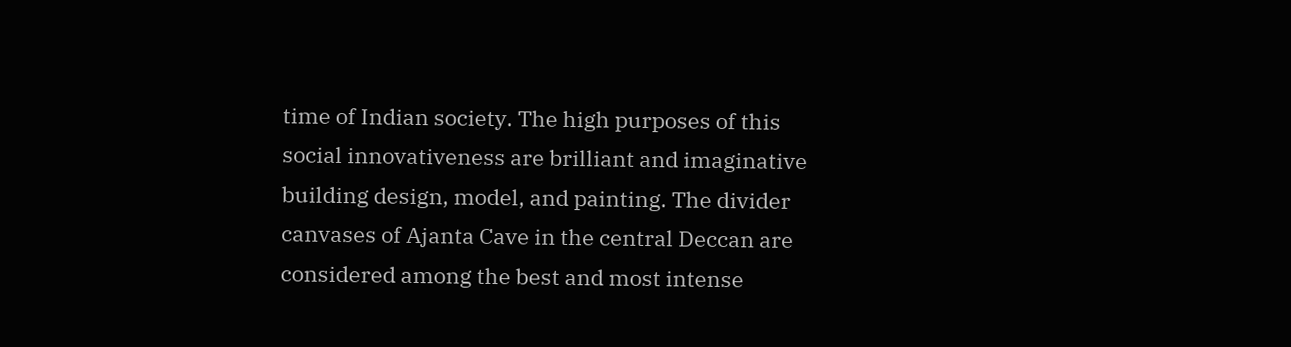time of Indian society. The high purposes of this social innovativeness are brilliant and imaginative building design, model, and painting. The divider canvases of Ajanta Cave in the central Deccan are considered among the best and most intense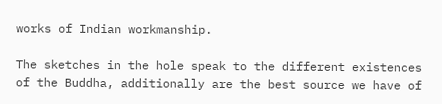works of Indian workmanship.

The sketches in the hole speak to the different existences of the Buddha, additionally are the best source we have of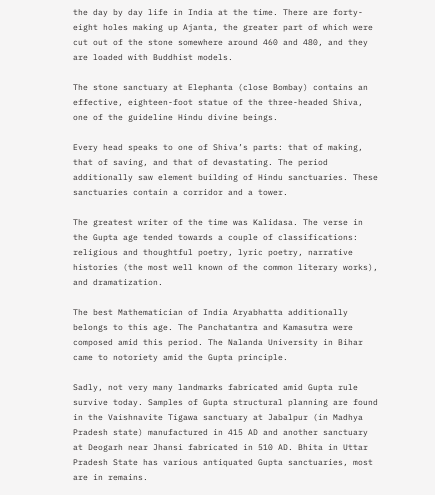the day by day life in India at the time. There are forty-eight holes making up Ajanta, the greater part of which were cut out of the stone somewhere around 460 and 480, and they are loaded with Buddhist models.

The stone sanctuary at Elephanta (close Bombay) contains an effective, eighteen-foot statue of the three-headed Shiva, one of the guideline Hindu divine beings.

Every head speaks to one of Shiva’s parts: that of making, that of saving, and that of devastating. The period additionally saw element building of Hindu sanctuaries. These sanctuaries contain a corridor and a tower.

The greatest writer of the time was Kalidasa. The verse in the Gupta age tended towards a couple of classifications: religious and thoughtful poetry, lyric poetry, narrative histories (the most well known of the common literary works), and dramatization.

The best Mathematician of India Aryabhatta additionally belongs to this age. The Panchatantra and Kamasutra were composed amid this period. The Nalanda University in Bihar came to notoriety amid the Gupta principle.

Sadly, not very many landmarks fabricated amid Gupta rule survive today. Samples of Gupta structural planning are found in the Vaishnavite Tigawa sanctuary at Jabalpur (in Madhya Pradesh state) manufactured in 415 AD and another sanctuary at Deogarh near Jhansi fabricated in 510 AD. Bhita in Uttar Pradesh State has various antiquated Gupta sanctuaries, most are in remains.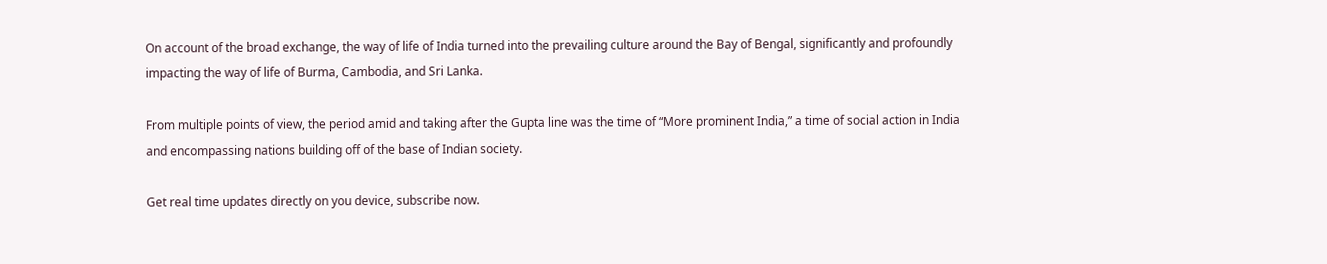On account of the broad exchange, the way of life of India turned into the prevailing culture around the Bay of Bengal, significantly and profoundly impacting the way of life of Burma, Cambodia, and Sri Lanka.

From multiple points of view, the period amid and taking after the Gupta line was the time of “More prominent India,” a time of social action in India and encompassing nations building off of the base of Indian society.

Get real time updates directly on you device, subscribe now.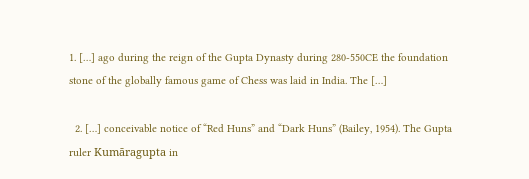1. […] ago during the reign of the Gupta Dynasty during 280-550CE the foundation stone of the globally famous game of Chess was laid in India. The […]

  2. […] conceivable notice of “Red Huns” and “Dark Huns” (Bailey, 1954). The Gupta ruler Kumāragupta in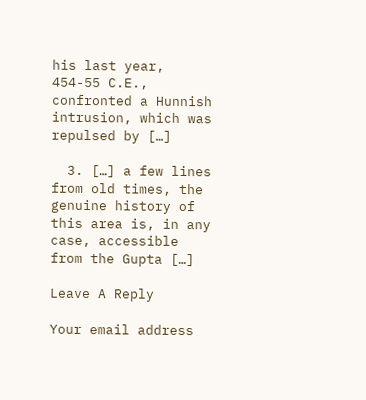his last year, 454-55 C.E., confronted a Hunnish intrusion, which was repulsed by […]

  3. […] a few lines from old times, the genuine history of this area is, in any case, accessible from the Gupta […]

Leave A Reply

Your email address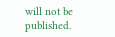will not be published.